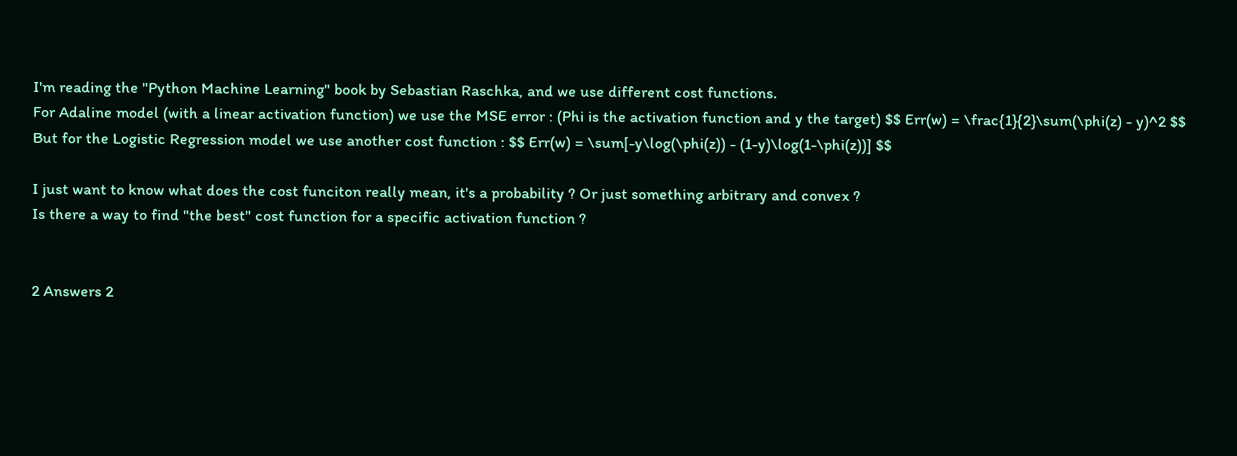I'm reading the "Python Machine Learning" book by Sebastian Raschka, and we use different cost functions.
For Adaline model (with a linear activation function) we use the MSE error : (Phi is the activation function and y the target) $$ Err(w) = \frac{1}{2}\sum(\phi(z) - y)^2 $$ But for the Logistic Regression model we use another cost function : $$ Err(w) = \sum[-y\log(\phi(z)) - (1-y)\log(1-\phi(z))] $$

I just want to know what does the cost funciton really mean, it's a probability ? Or just something arbitrary and convex ?
Is there a way to find "the best" cost function for a specific activation function ?


2 Answers 2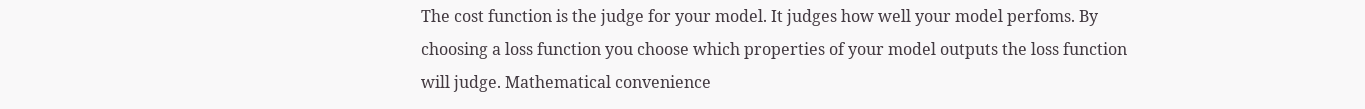The cost function is the judge for your model. It judges how well your model perfoms. By choosing a loss function you choose which properties of your model outputs the loss function will judge. Mathematical convenience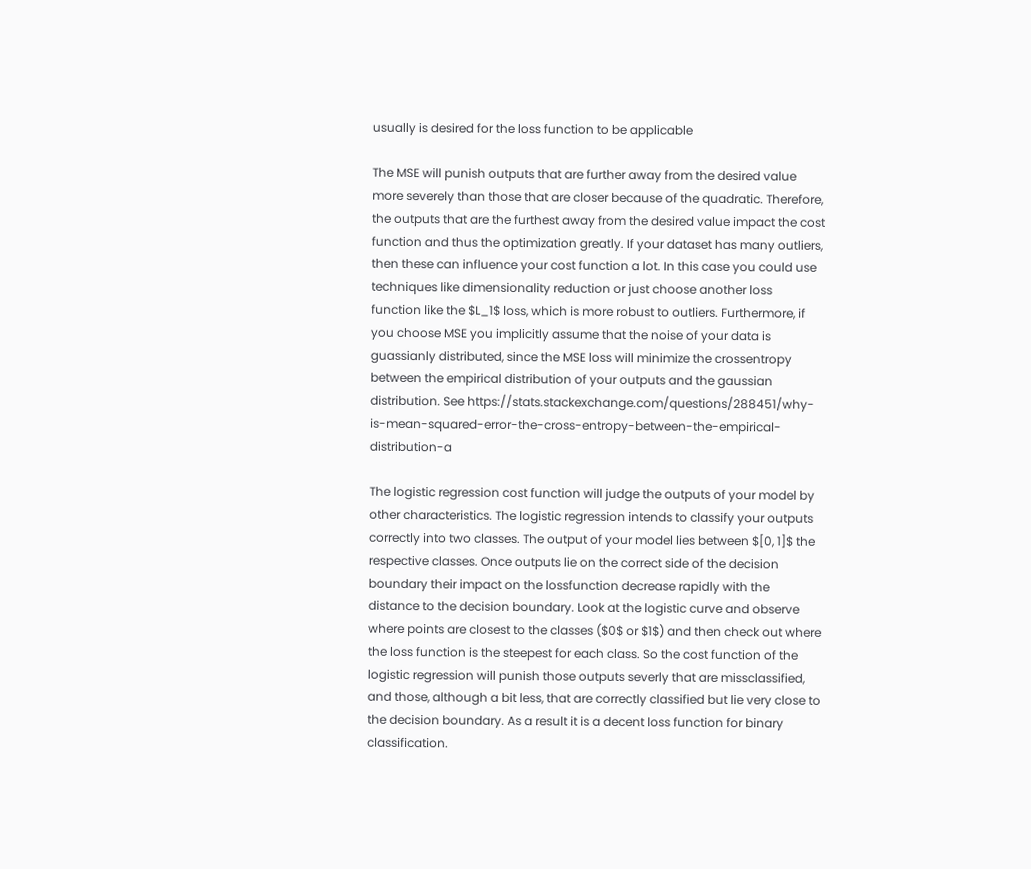usually is desired for the loss function to be applicable

The MSE will punish outputs that are further away from the desired value more severely than those that are closer because of the quadratic. Therefore, the outputs that are the furthest away from the desired value impact the cost function and thus the optimization greatly. If your dataset has many outliers, then these can influence your cost function a lot. In this case you could use techniques like dimensionality reduction or just choose another loss function like the $L_1$ loss, which is more robust to outliers. Furthermore, if you choose MSE you implicitly assume that the noise of your data is guassianly distributed, since the MSE loss will minimize the crossentropy between the empirical distribution of your outputs and the gaussian distribution. See https://stats.stackexchange.com/questions/288451/why-is-mean-squared-error-the-cross-entropy-between-the-empirical-distribution-a

The logistic regression cost function will judge the outputs of your model by other characteristics. The logistic regression intends to classify your outputs correctly into two classes. The output of your model lies between $[0, 1]$ the respective classes. Once outputs lie on the correct side of the decision boundary their impact on the lossfunction decrease rapidly with the distance to the decision boundary. Look at the logistic curve and observe where points are closest to the classes ($0$ or $1$) and then check out where the loss function is the steepest for each class. So the cost function of the logistic regression will punish those outputs severly that are missclassified, and those, although a bit less, that are correctly classified but lie very close to the decision boundary. As a result it is a decent loss function for binary classification.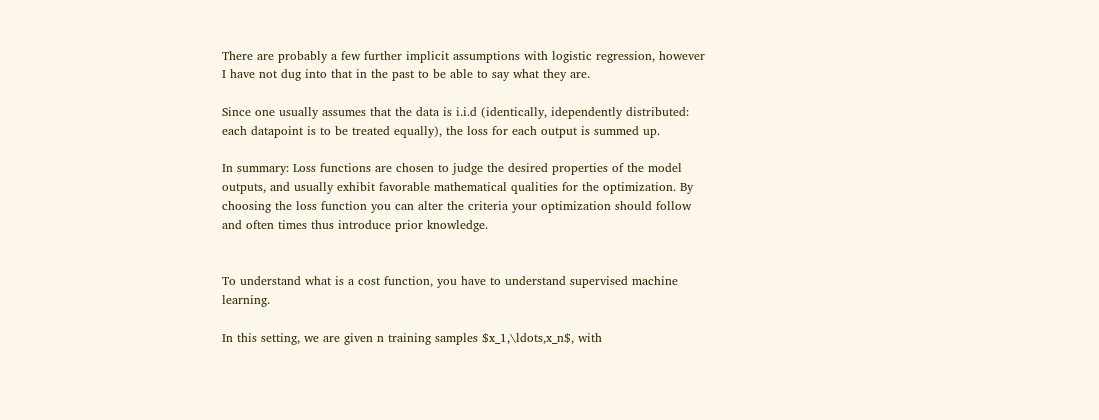There are probably a few further implicit assumptions with logistic regression, however I have not dug into that in the past to be able to say what they are.

Since one usually assumes that the data is i.i.d (identically, idependently distributed: each datapoint is to be treated equally), the loss for each output is summed up.

In summary: Loss functions are chosen to judge the desired properties of the model outputs, and usually exhibit favorable mathematical qualities for the optimization. By choosing the loss function you can alter the criteria your optimization should follow and often times thus introduce prior knowledge.


To understand what is a cost function, you have to understand supervised machine learning.

In this setting, we are given n training samples $x_1,\ldots,x_n$, with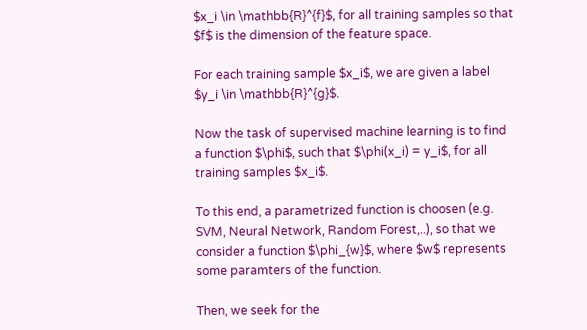$x_i \in \mathbb{R}^{f}$, for all training samples so that $f$ is the dimension of the feature space.

For each training sample $x_i$, we are given a label $y_i \in \mathbb{R}^{g}$.

Now the task of supervised machine learning is to find a function $\phi$, such that $\phi(x_i) = y_i$, for all training samples $x_i$.

To this end, a parametrized function is choosen (e.g. SVM, Neural Network, Random Forest,..), so that we consider a function $\phi_{w}$, where $w$ represents some paramters of the function.

Then, we seek for the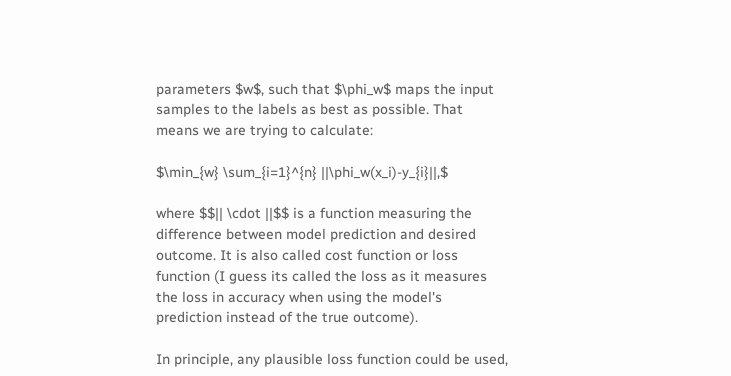parameters $w$, such that $\phi_w$ maps the input samples to the labels as best as possible. That means we are trying to calculate:

$\min_{w} \sum_{i=1}^{n} ||\phi_w(x_i)-y_{i}||,$

where $$|| \cdot ||$$ is a function measuring the difference between model prediction and desired outcome. It is also called cost function or loss function (I guess its called the loss as it measures the loss in accuracy when using the model's prediction instead of the true outcome).

In principle, any plausible loss function could be used,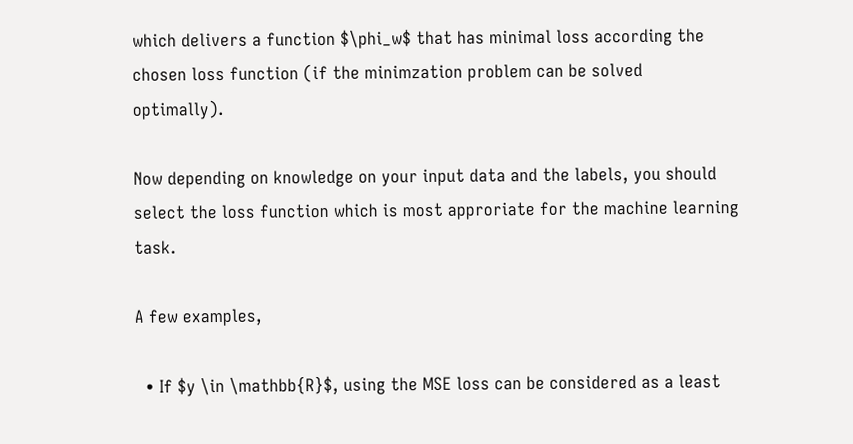which delivers a function $\phi_w$ that has minimal loss according the chosen loss function (if the minimzation problem can be solved optimally).

Now depending on knowledge on your input data and the labels, you should select the loss function which is most approriate for the machine learning task.

A few examples,

  • If $y \in \mathbb{R}$, using the MSE loss can be considered as a least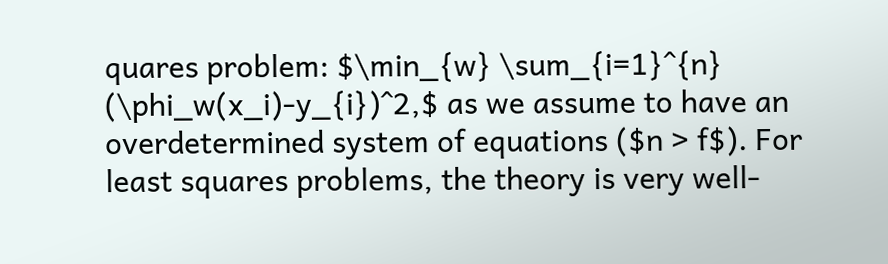quares problem: $\min_{w} \sum_{i=1}^{n} (\phi_w(x_i)-y_{i})^2,$ as we assume to have an overdetermined system of equations ($n > f$). For least squares problems, the theory is very well-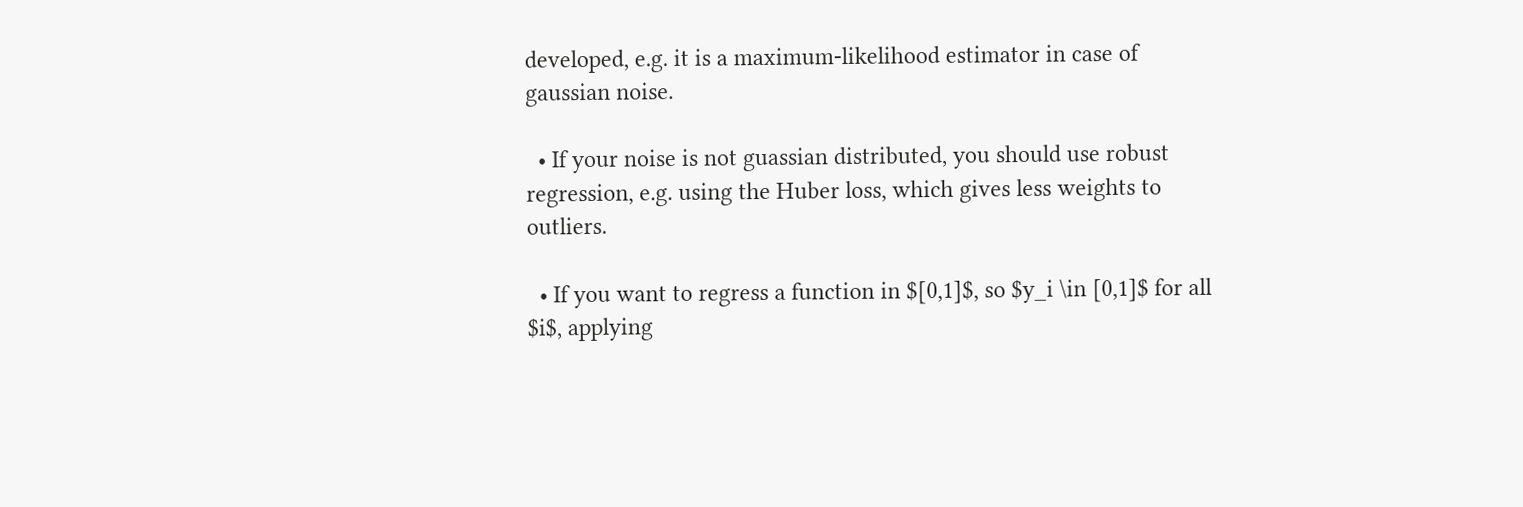developed, e.g. it is a maximum-likelihood estimator in case of gaussian noise.

  • If your noise is not guassian distributed, you should use robust regression, e.g. using the Huber loss, which gives less weights to outliers.

  • If you want to regress a function in $[0,1]$, so $y_i \in [0,1]$ for all $i$, applying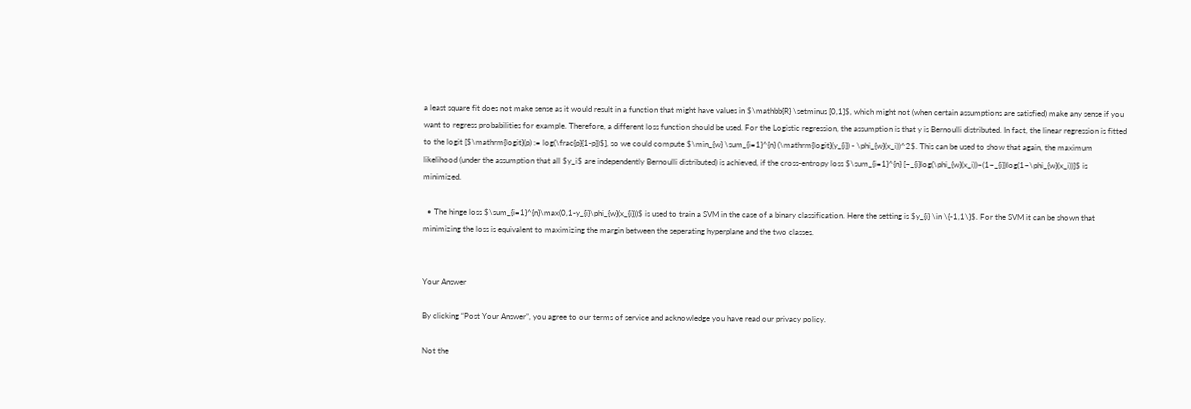a least square fit does not make sense as it would result in a function that might have values in $\mathbb{R} \setminus [0,1]$, which might not (when certain assumptions are satisfied) make any sense if you want to regress probabilities for example. Therefore, a different loss function should be used. For the Logistic regression, the assumption is that y is Bernoulli distributed. In fact, the linear regression is fitted to the logit [$\mathrm{logit}(p) := log(\frac{p}{1-p})$], so we could compute $\min_{w} \sum_{i=1}^{n} (\mathrm{logit}(y_{i}) - \phi_{w}(x_i))^2$. This can be used to show that again, the maximum likelihood (under the assumption that all $y_i$ are independently Bernoulli distributed) is achieved, if the cross-entropy loss $\sum_{i=1}^{n} [−_{i}log(\phi_{w}(x_i))−(1−_{i})log(1−\phi_{w}(x_i))]$ is minimized.

  • The hinge loss $\sum_{i=1}^{n}\max(0,1-y_{i}\phi_{w}(x_{i}))$ is used to train a SVM in the case of a binary classification. Here the setting is $y_{i} \in \{-1,1\}$. For the SVM it can be shown that minimizing the loss is equivalent to maximizing the margin between the seperating hyperplane and the two classes.


Your Answer

By clicking “Post Your Answer”, you agree to our terms of service and acknowledge you have read our privacy policy.

Not the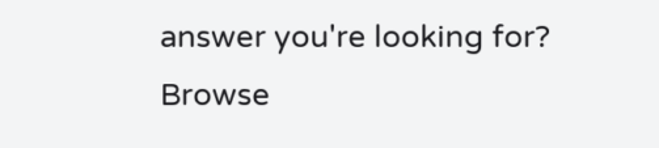answer you're looking for? Browse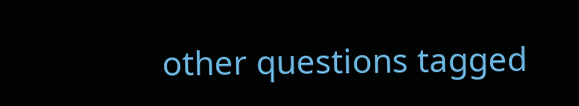other questions tagged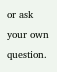or ask your own question.